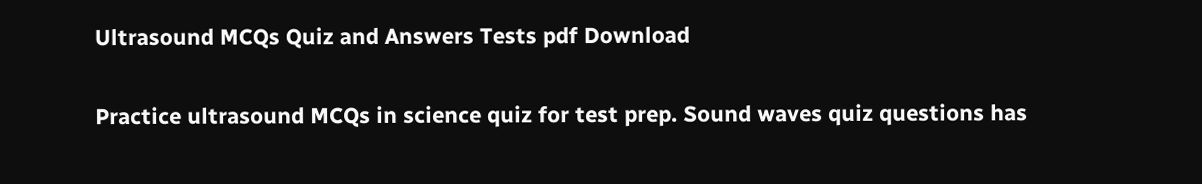Ultrasound MCQs Quiz and Answers Tests pdf Download

Practice ultrasound MCQs in science quiz for test prep. Sound waves quiz questions has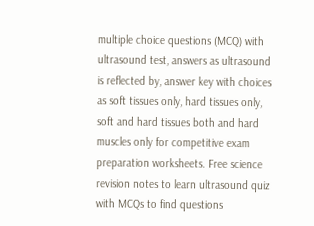multiple choice questions (MCQ) with ultrasound test, answers as ultrasound is reflected by, answer key with choices as soft tissues only, hard tissues only, soft and hard tissues both and hard muscles only for competitive exam preparation worksheets. Free science revision notes to learn ultrasound quiz with MCQs to find questions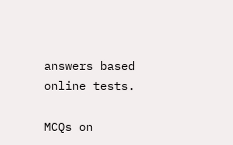answers based online tests.

MCQs on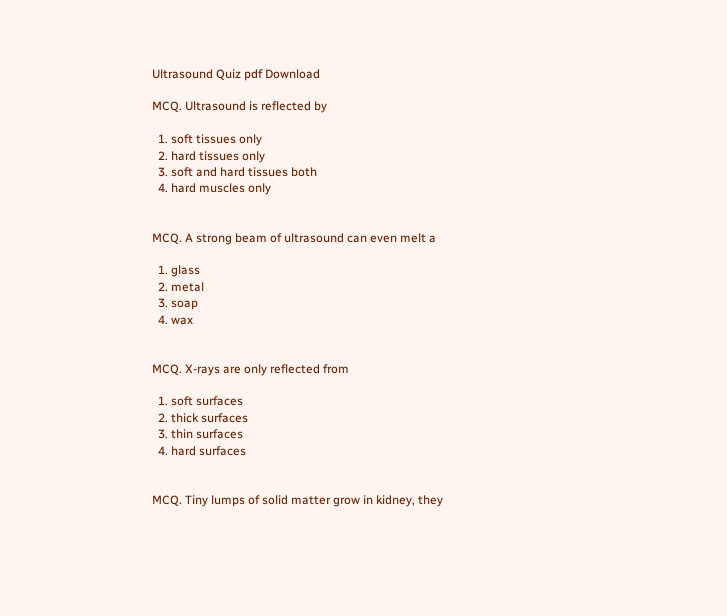Ultrasound Quiz pdf Download

MCQ. Ultrasound is reflected by

  1. soft tissues only
  2. hard tissues only
  3. soft and hard tissues both
  4. hard muscles only


MCQ. A strong beam of ultrasound can even melt a

  1. glass
  2. metal
  3. soap
  4. wax


MCQ. X-rays are only reflected from

  1. soft surfaces
  2. thick surfaces
  3. thin surfaces
  4. hard surfaces


MCQ. Tiny lumps of solid matter grow in kidney, they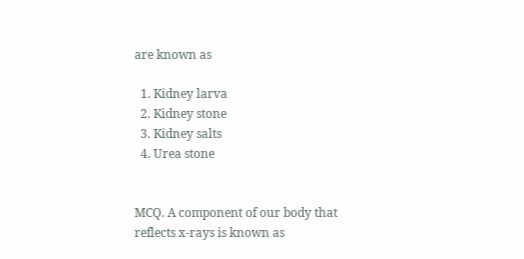are known as

  1. Kidney larva
  2. Kidney stone
  3. Kidney salts
  4. Urea stone


MCQ. A component of our body that reflects x-rays is known as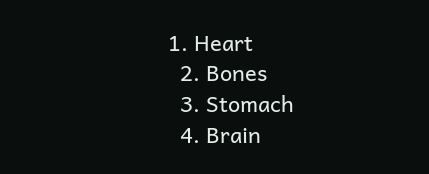1. Heart
  2. Bones
  3. Stomach
  4. Brain